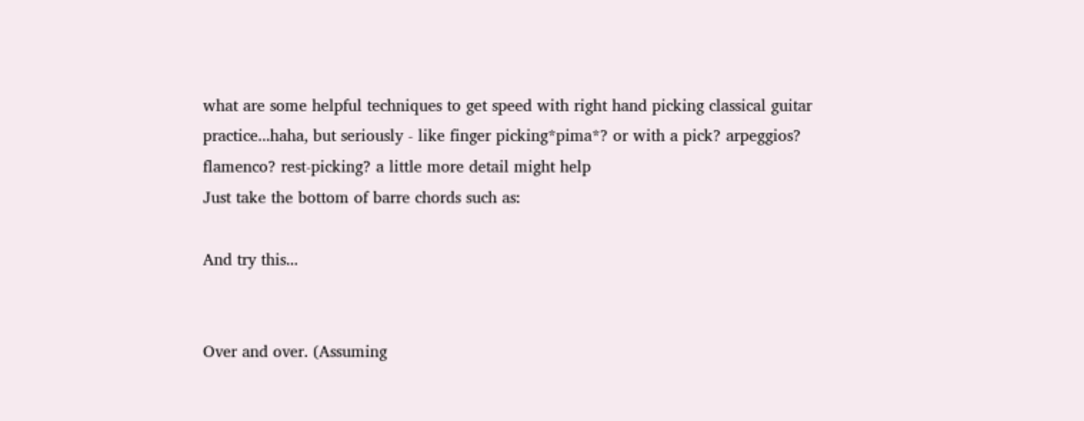what are some helpful techniques to get speed with right hand picking classical guitar
practice...haha, but seriously - like finger picking*pima*? or with a pick? arpeggios? flamenco? rest-picking? a little more detail might help
Just take the bottom of barre chords such as:

And try this...


Over and over. (Assuming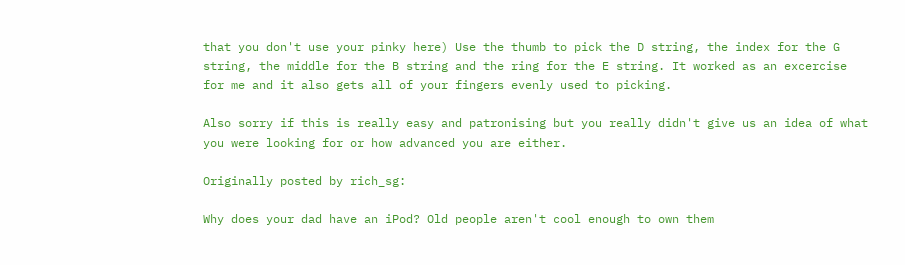that you don't use your pinky here) Use the thumb to pick the D string, the index for the G string, the middle for the B string and the ring for the E string. It worked as an excercise for me and it also gets all of your fingers evenly used to picking.

Also sorry if this is really easy and patronising but you really didn't give us an idea of what you were looking for or how advanced you are either.

Originally posted by rich_sg:

Why does your dad have an iPod? Old people aren't cool enough to own them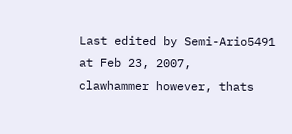Last edited by Semi-Ario5491 at Feb 23, 2007,
clawhammer however, thats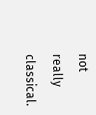not really classical.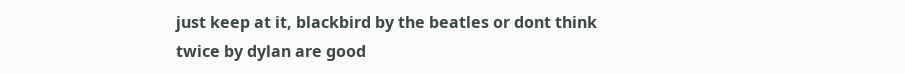just keep at it, blackbird by the beatles or dont think twice by dylan are good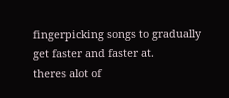fingerpicking songs to gradually get faster and faster at.
theres alot of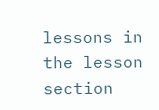lessons in the lesson section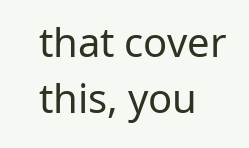that cover this, you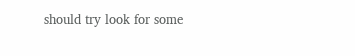should try look for some